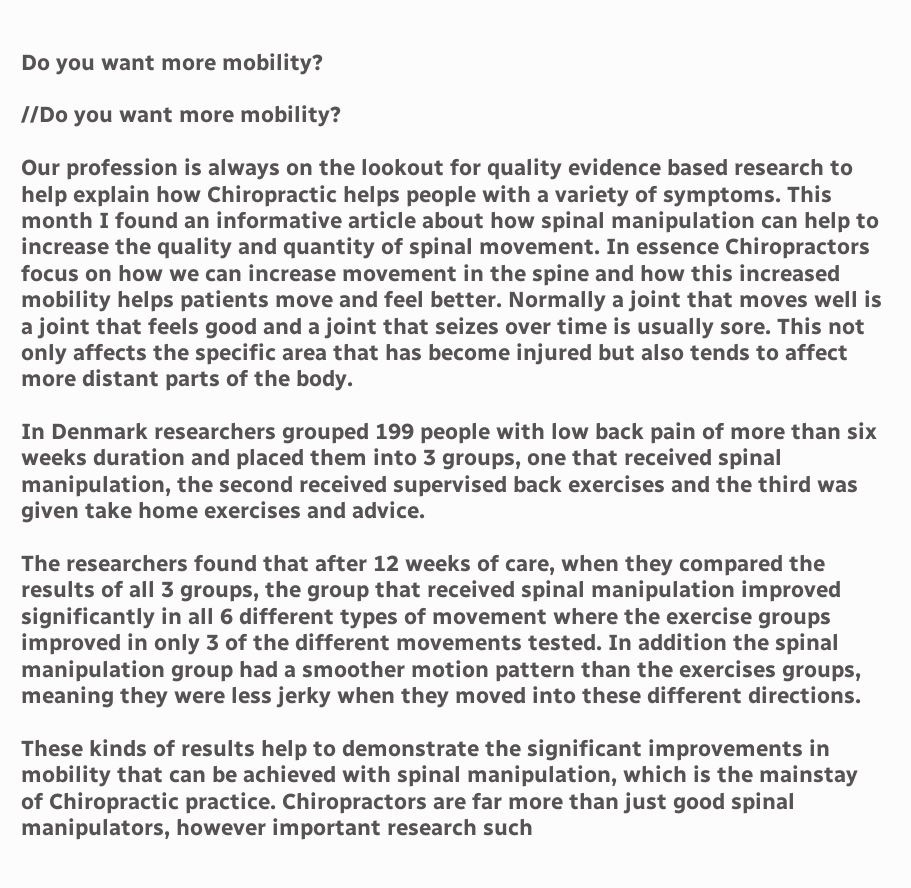Do you want more mobility?

//Do you want more mobility?

Our profession is always on the lookout for quality evidence based research to help explain how Chiropractic helps people with a variety of symptoms. This month I found an informative article about how spinal manipulation can help to increase the quality and quantity of spinal movement. In essence Chiropractors focus on how we can increase movement in the spine and how this increased mobility helps patients move and feel better. Normally a joint that moves well is a joint that feels good and a joint that seizes over time is usually sore. This not only affects the specific area that has become injured but also tends to affect more distant parts of the body.

In Denmark researchers grouped 199 people with low back pain of more than six weeks duration and placed them into 3 groups, one that received spinal manipulation, the second received supervised back exercises and the third was given take home exercises and advice.

The researchers found that after 12 weeks of care, when they compared the results of all 3 groups, the group that received spinal manipulation improved significantly in all 6 different types of movement where the exercise groups improved in only 3 of the different movements tested. In addition the spinal manipulation group had a smoother motion pattern than the exercises groups, meaning they were less jerky when they moved into these different directions.

These kinds of results help to demonstrate the significant improvements in mobility that can be achieved with spinal manipulation, which is the mainstay of Chiropractic practice. Chiropractors are far more than just good spinal manipulators, however important research such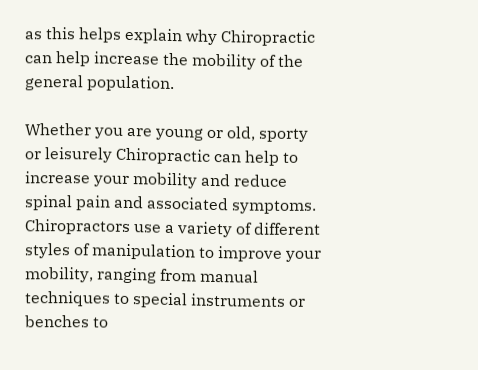as this helps explain why Chiropractic can help increase the mobility of the general population.

Whether you are young or old, sporty or leisurely Chiropractic can help to increase your mobility and reduce spinal pain and associated symptoms. Chiropractors use a variety of different styles of manipulation to improve your mobility, ranging from manual techniques to special instruments or benches to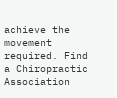achieve the movement required. Find a Chiropractic Association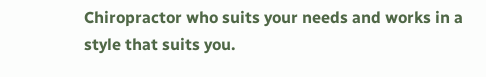Chiropractor who suits your needs and works in a style that suits you.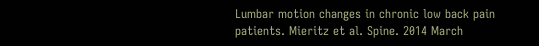Lumbar motion changes in chronic low back pain patients. Mieritz et al. Spine. 2014 March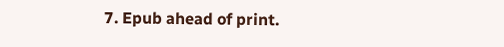7. Epub ahead of print.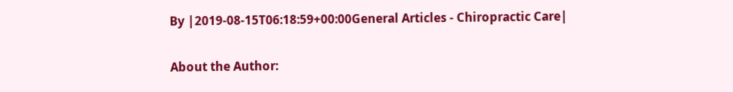By |2019-08-15T06:18:59+00:00General Articles - Chiropractic Care|

About the Author: